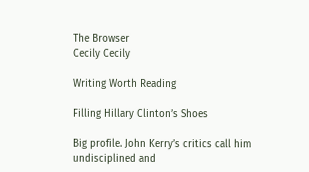The Browser
Cecily Cecily

Writing Worth Reading

Filling Hillary Clinton’s Shoes

Big profile. John Kerry’s critics call him undisciplined and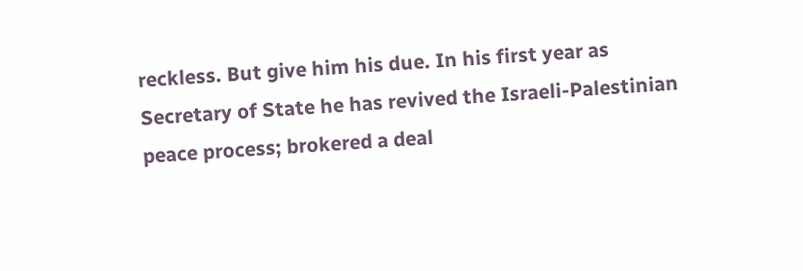reckless. But give him his due. In his first year as Secretary of State he has revived the Israeli-Palestinian peace process; brokered a deal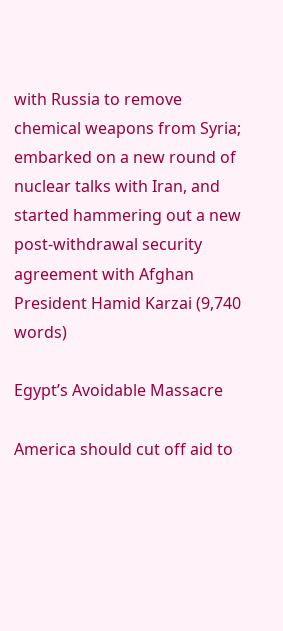with Russia to remove chemical weapons from Syria; embarked on a new round of nuclear talks with Iran, and started hammering out a new post-withdrawal security agreement with Afghan President Hamid Karzai (9,740 words)

Egypt’s Avoidable Massacre

America should cut off aid to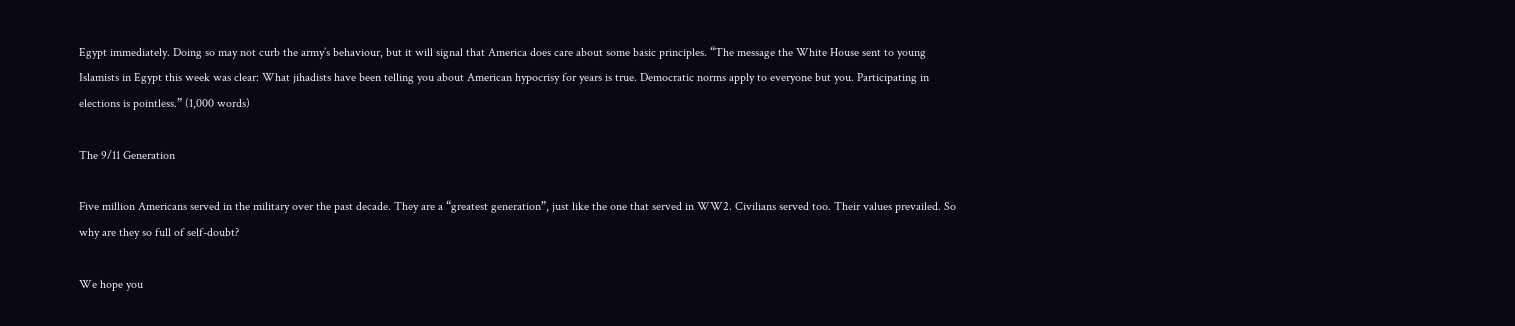Egypt immediately. Doing so may not curb the army’s behaviour, but it will signal that America does care about some basic principles. “The message the White House sent to young Islamists in Egypt this week was clear: What jihadists have been telling you about American hypocrisy for years is true. Democratic norms apply to everyone but you. Participating in elections is pointless.” (1,000 words)

The 9/11 Generation

Five million Americans served in the military over the past decade. They are a “greatest generation”, just like the one that served in WW2. Civilians served too. Their values prevailed. So why are they so full of self-doubt?

We hope you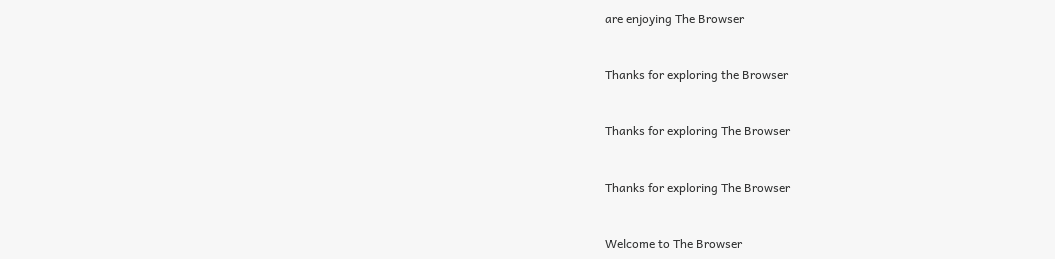are enjoying The Browser


Thanks for exploring the Browser


Thanks for exploring The Browser


Thanks for exploring The Browser


Welcome to The Browser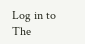Log in to The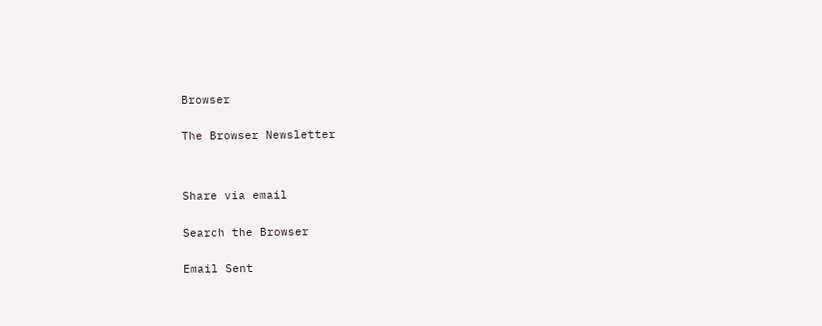Browser


The Browser Newsletter




Share via email


Search the Browser


Email Sent